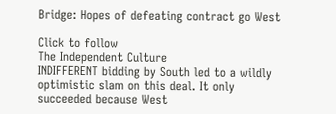Bridge: Hopes of defeating contract go West

Click to follow
The Independent Culture
INDIFFERENT bidding by South led to a wildly optimistic slam on this deal. It only succeeded because West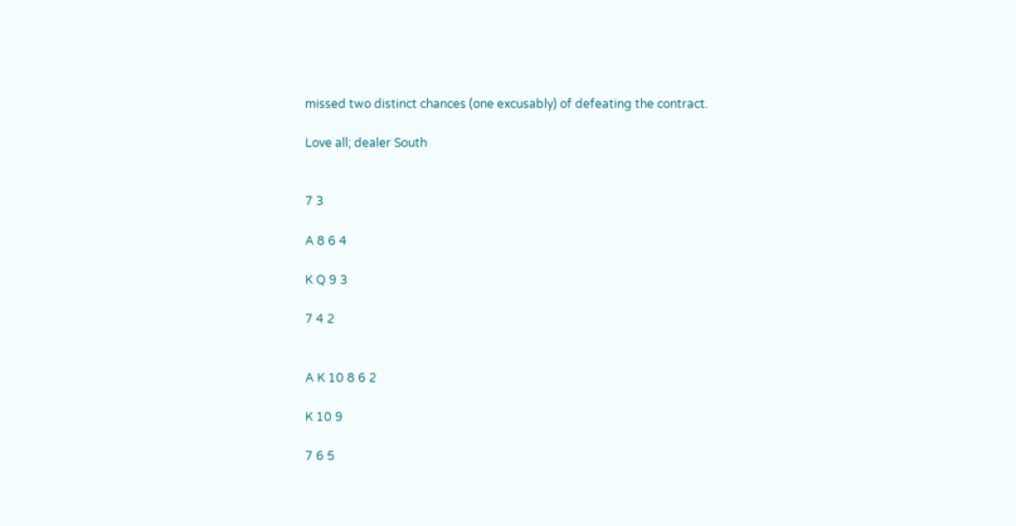missed two distinct chances (one excusably) of defeating the contract.

Love all; dealer South


7 3

A 8 6 4

K Q 9 3

7 4 2


A K 10 8 6 2

K 10 9

7 6 5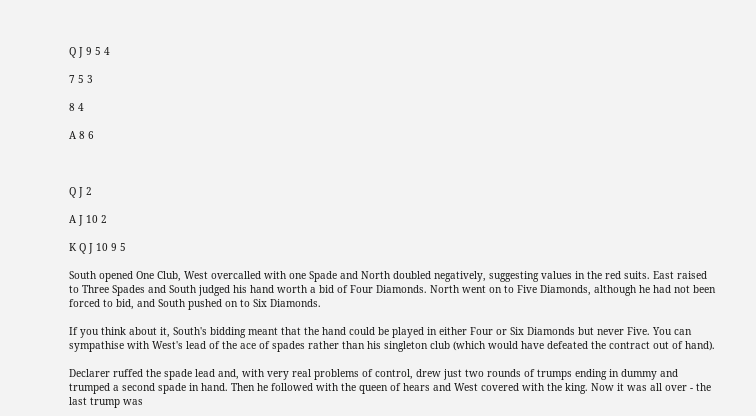Q J 9 5 4

7 5 3

8 4

A 8 6



Q J 2

A J 10 2

K Q J 10 9 5

South opened One Club, West overcalled with one Spade and North doubled negatively, suggesting values in the red suits. East raised to Three Spades and South judged his hand worth a bid of Four Diamonds. North went on to Five Diamonds, although he had not been forced to bid, and South pushed on to Six Diamonds.

If you think about it, South's bidding meant that the hand could be played in either Four or Six Diamonds but never Five. You can sympathise with West's lead of the ace of spades rather than his singleton club (which would have defeated the contract out of hand).

Declarer ruffed the spade lead and, with very real problems of control, drew just two rounds of trumps ending in dummy and trumped a second spade in hand. Then he followed with the queen of hears and West covered with the king. Now it was all over - the last trump was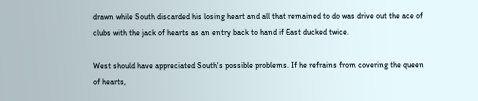drawn while South discarded his losing heart and all that remained to do was drive out the ace of clubs with the jack of hearts as an entry back to hand if East ducked twice.

West should have appreciated South's possible problems. If he refrains from covering the queen of hearts,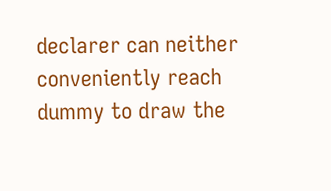declarer can neither conveniently reach dummy to draw the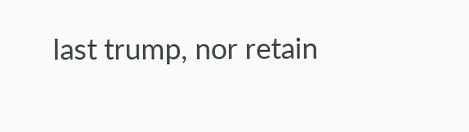last trump, nor retain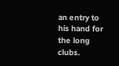an entry to his hand for the long clubs.